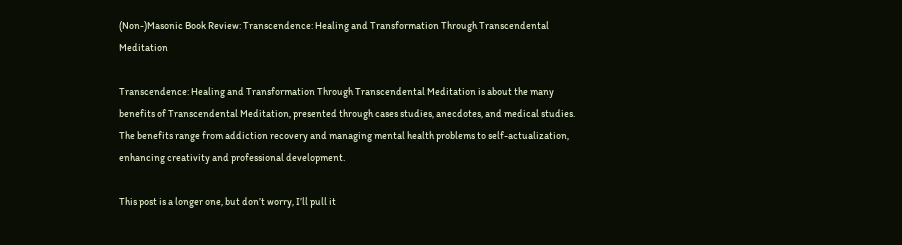(Non-)Masonic Book Review: Transcendence: Healing and Transformation Through Transcendental Meditation

Transcendence: Healing and Transformation Through Transcendental Meditation is about the many benefits of Transcendental Meditation, presented through cases studies, anecdotes, and medical studies. The benefits range from addiction recovery and managing mental health problems to self-actualization, enhancing creativity and professional development.

This post is a longer one, but don’t worry, I’ll pull it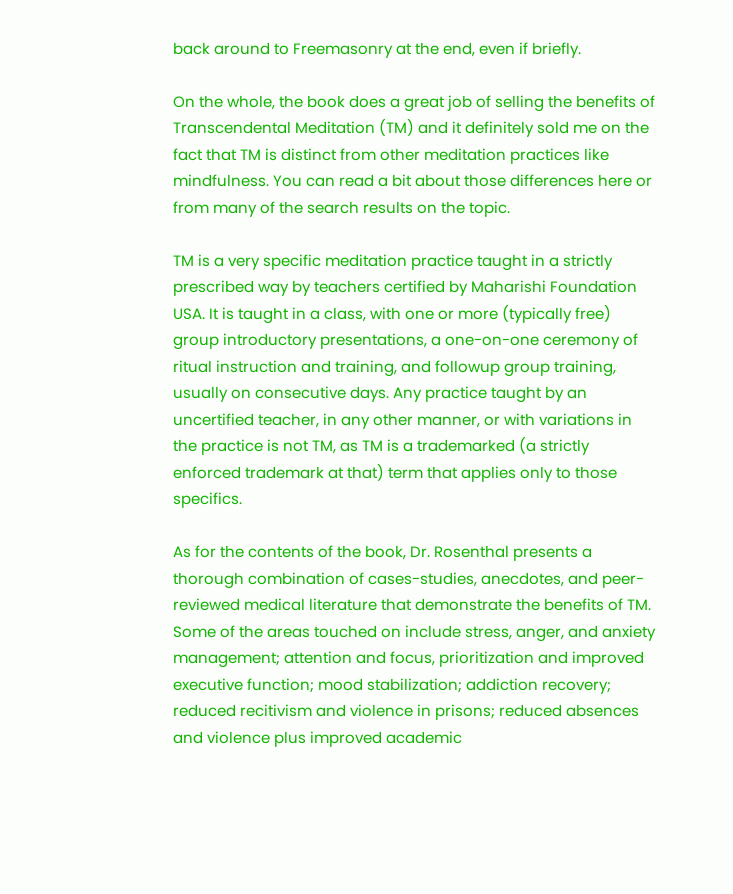back around to Freemasonry at the end, even if briefly.

On the whole, the book does a great job of selling the benefits of Transcendental Meditation (TM) and it definitely sold me on the fact that TM is distinct from other meditation practices like mindfulness. You can read a bit about those differences here or from many of the search results on the topic.

TM is a very specific meditation practice taught in a strictly prescribed way by teachers certified by Maharishi Foundation USA. It is taught in a class, with one or more (typically free) group introductory presentations, a one-on-one ceremony of ritual instruction and training, and followup group training, usually on consecutive days. Any practice taught by an uncertified teacher, in any other manner, or with variations in the practice is not TM, as TM is a trademarked (a strictly enforced trademark at that) term that applies only to those specifics.

As for the contents of the book, Dr. Rosenthal presents a thorough combination of cases-studies, anecdotes, and peer-reviewed medical literature that demonstrate the benefits of TM. Some of the areas touched on include stress, anger, and anxiety management; attention and focus, prioritization and improved executive function; mood stabilization; addiction recovery; reduced recitivism and violence in prisons; reduced absences and violence plus improved academic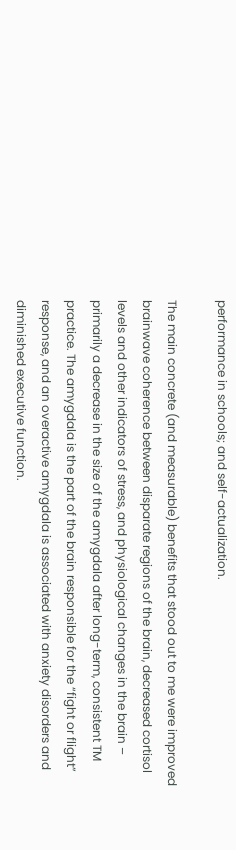performance in schools; and self-actualization.

The main concrete (and measurable) benefits that stood out to me were improved brainwave coherence between disparate regions of the brain, decreased cortisol levels and other indicators of stress, and physiological changes in the brain – primarily a decrease in the size of the amygdala after long-term, consistent TM practice. The amygdala is the part of the brain responsible for the “fight or flight” response, and an overactive amygdala is associated with anxiety disorders and diminished executive function.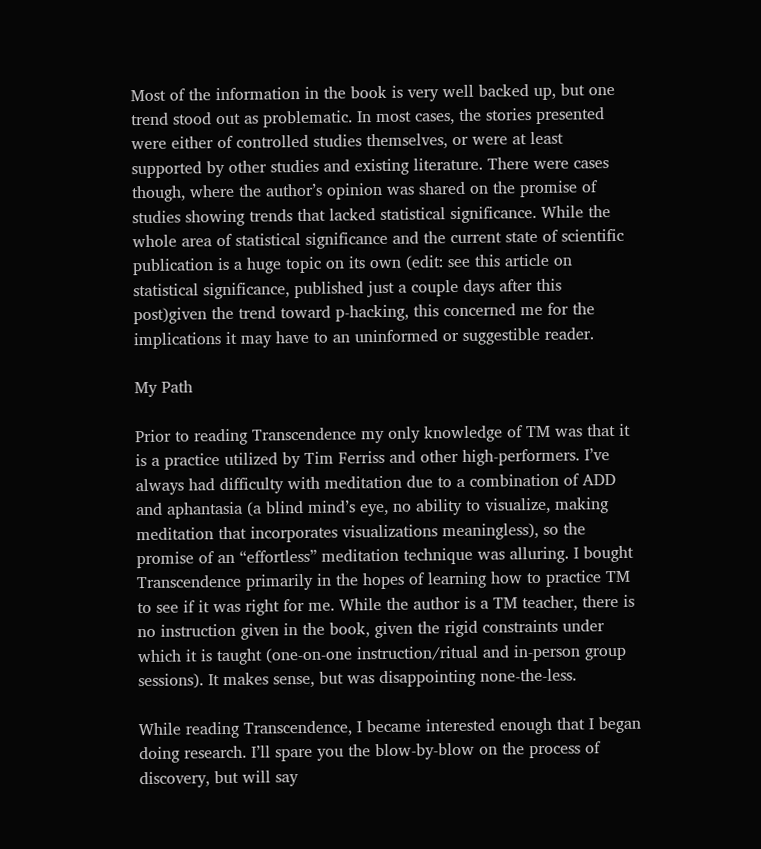Most of the information in the book is very well backed up, but one trend stood out as problematic. In most cases, the stories presented were either of controlled studies themselves, or were at least supported by other studies and existing literature. There were cases though, where the author’s opinion was shared on the promise of studies showing trends that lacked statistical significance. While the whole area of statistical significance and the current state of scientific publication is a huge topic on its own (edit: see this article on statistical significance, published just a couple days after this post)given the trend toward p-hacking, this concerned me for the implications it may have to an uninformed or suggestible reader.

My Path

Prior to reading Transcendence my only knowledge of TM was that it is a practice utilized by Tim Ferriss and other high-performers. I’ve always had difficulty with meditation due to a combination of ADD and aphantasia (a blind mind’s eye, no ability to visualize, making meditation that incorporates visualizations meaningless), so the promise of an “effortless” meditation technique was alluring. I bought Transcendence primarily in the hopes of learning how to practice TM to see if it was right for me. While the author is a TM teacher, there is no instruction given in the book, given the rigid constraints under which it is taught (one-on-one instruction/ritual and in-person group sessions). It makes sense, but was disappointing none-the-less.

While reading Transcendence, I became interested enough that I began doing research. I’ll spare you the blow-by-blow on the process of discovery, but will say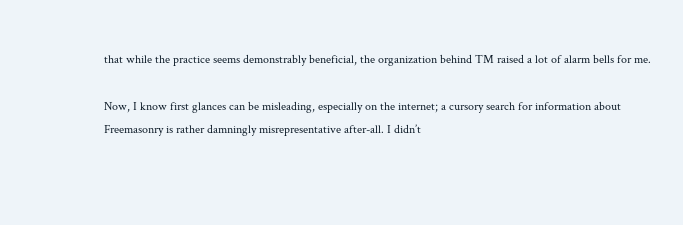that while the practice seems demonstrably beneficial, the organization behind TM raised a lot of alarm bells for me.

Now, I know first glances can be misleading, especially on the internet; a cursory search for information about Freemasonry is rather damningly misrepresentative after-all. I didn’t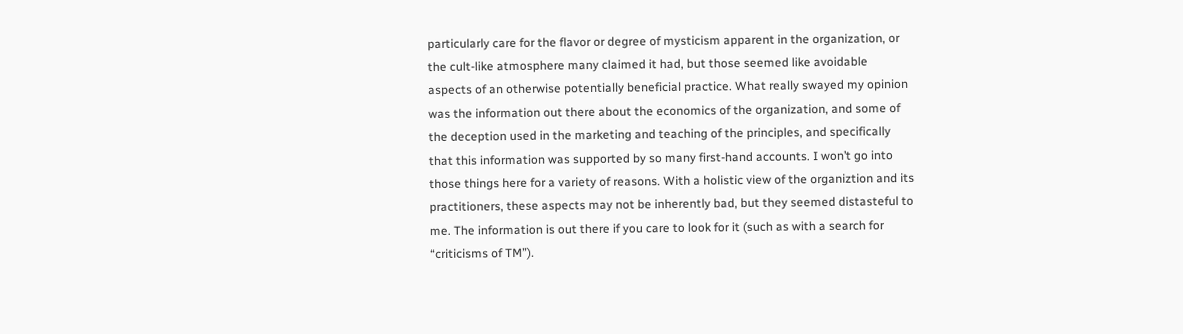particularly care for the flavor or degree of mysticism apparent in the organization, or the cult-like atmosphere many claimed it had, but those seemed like avoidable aspects of an otherwise potentially beneficial practice. What really swayed my opinion was the information out there about the economics of the organization, and some of the deception used in the marketing and teaching of the principles, and specifically that this information was supported by so many first-hand accounts. I won’t go into those things here for a variety of reasons. With a holistic view of the organiztion and its practitioners, these aspects may not be inherently bad, but they seemed distasteful to me. The information is out there if you care to look for it (such as with a search for “criticisms of TM”).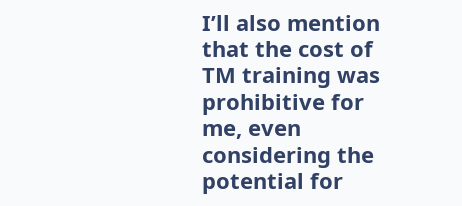I’ll also mention that the cost of TM training was prohibitive for me, even considering the potential for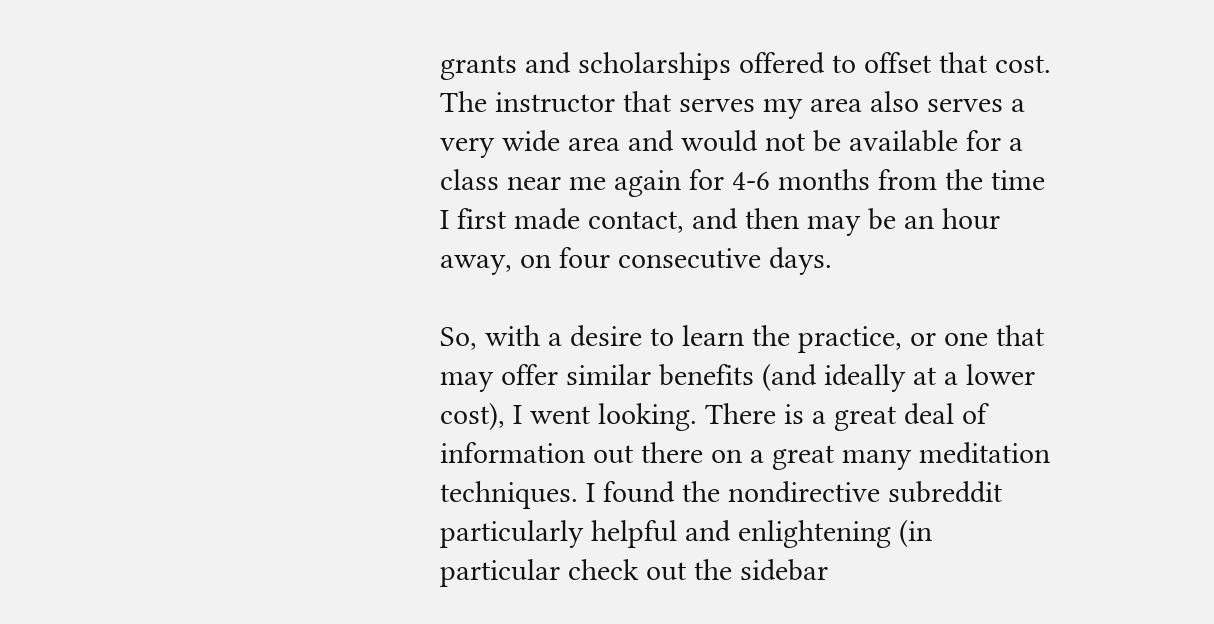grants and scholarships offered to offset that cost. The instructor that serves my area also serves a very wide area and would not be available for a class near me again for 4-6 months from the time I first made contact, and then may be an hour away, on four consecutive days.

So, with a desire to learn the practice, or one that may offer similar benefits (and ideally at a lower cost), I went looking. There is a great deal of information out there on a great many meditation techniques. I found the nondirective subreddit particularly helpful and enlightening (in particular check out the sidebar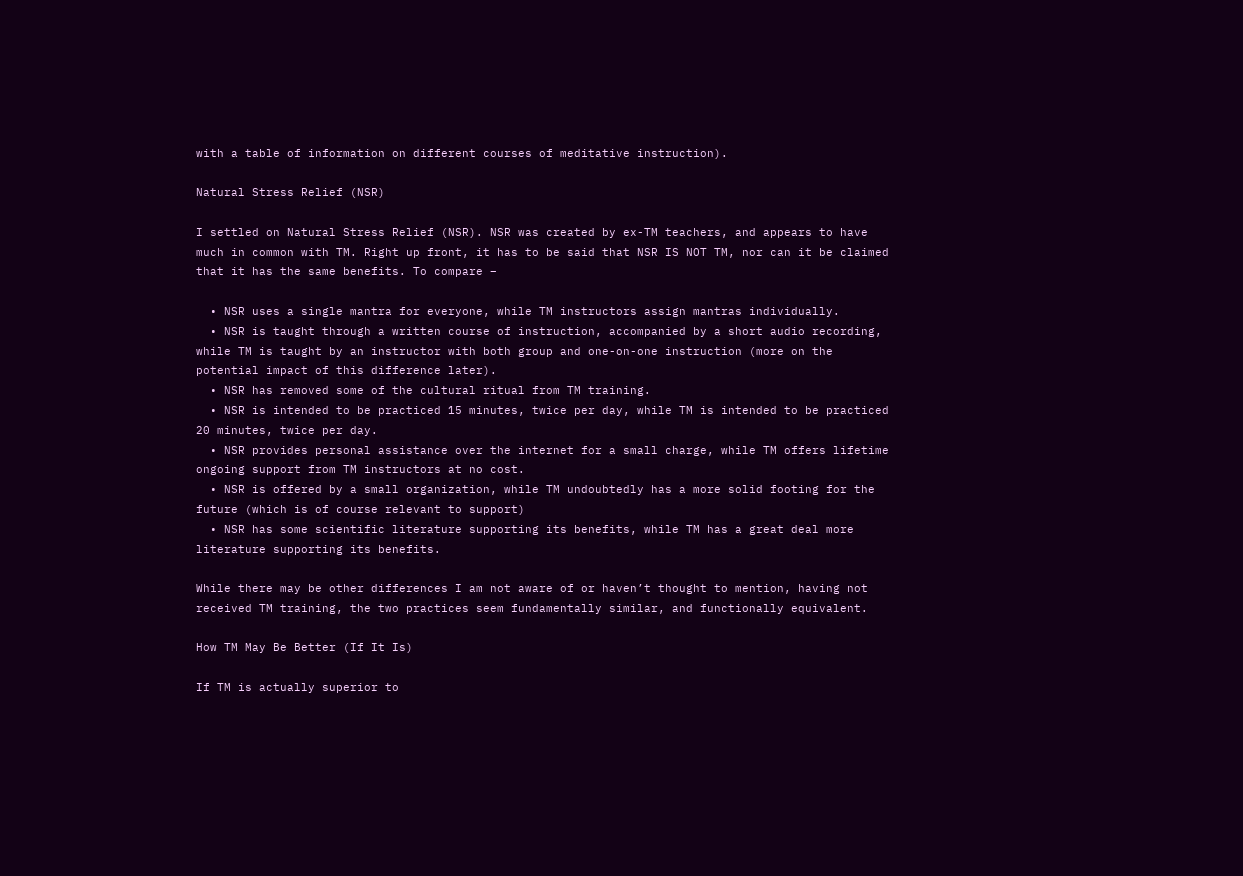with a table of information on different courses of meditative instruction).

Natural Stress Relief (NSR)

I settled on Natural Stress Relief (NSR). NSR was created by ex-TM teachers, and appears to have much in common with TM. Right up front, it has to be said that NSR IS NOT TM, nor can it be claimed that it has the same benefits. To compare –

  • NSR uses a single mantra for everyone, while TM instructors assign mantras individually.
  • NSR is taught through a written course of instruction, accompanied by a short audio recording, while TM is taught by an instructor with both group and one-on-one instruction (more on the potential impact of this difference later).
  • NSR has removed some of the cultural ritual from TM training.
  • NSR is intended to be practiced 15 minutes, twice per day, while TM is intended to be practiced 20 minutes, twice per day.
  • NSR provides personal assistance over the internet for a small charge, while TM offers lifetime ongoing support from TM instructors at no cost.
  • NSR is offered by a small organization, while TM undoubtedly has a more solid footing for the future (which is of course relevant to support)
  • NSR has some scientific literature supporting its benefits, while TM has a great deal more literature supporting its benefits.

While there may be other differences I am not aware of or haven’t thought to mention, having not received TM training, the two practices seem fundamentally similar, and functionally equivalent.

How TM May Be Better (If It Is)

If TM is actually superior to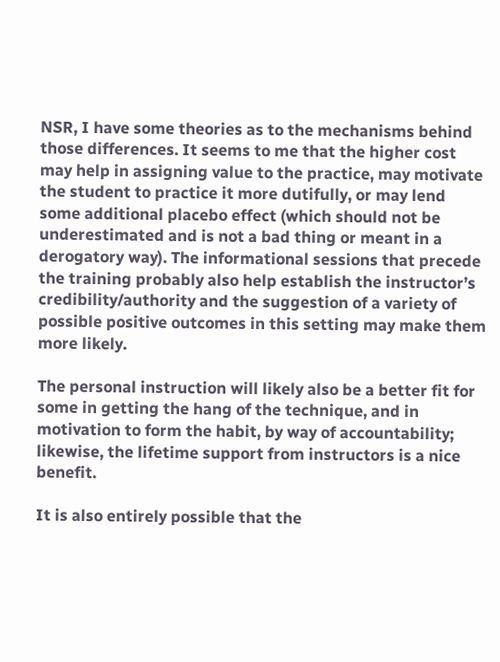NSR, I have some theories as to the mechanisms behind those differences. It seems to me that the higher cost may help in assigning value to the practice, may motivate the student to practice it more dutifully, or may lend some additional placebo effect (which should not be underestimated and is not a bad thing or meant in a derogatory way). The informational sessions that precede the training probably also help establish the instructor’s credibility/authority and the suggestion of a variety of possible positive outcomes in this setting may make them more likely.

The personal instruction will likely also be a better fit for some in getting the hang of the technique, and in motivation to form the habit, by way of accountability; likewise, the lifetime support from instructors is a nice benefit.

It is also entirely possible that the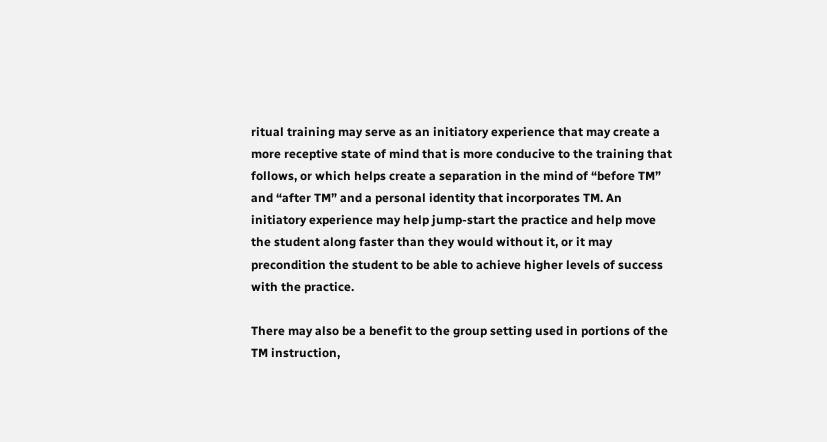ritual training may serve as an initiatory experience that may create a more receptive state of mind that is more conducive to the training that follows, or which helps create a separation in the mind of “before TM” and “after TM” and a personal identity that incorporates TM. An initiatory experience may help jump-start the practice and help move the student along faster than they would without it, or it may precondition the student to be able to achieve higher levels of success with the practice.

There may also be a benefit to the group setting used in portions of the TM instruction,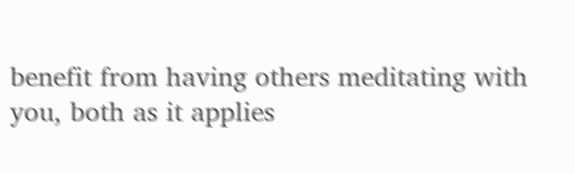benefit from having others meditating with you, both as it applies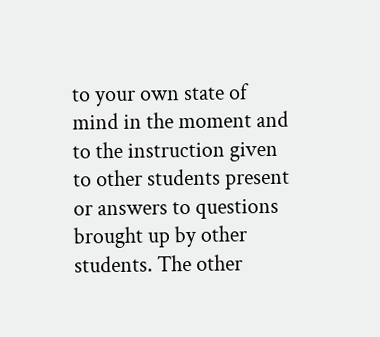to your own state of mind in the moment and to the instruction given to other students present or answers to questions brought up by other students. The other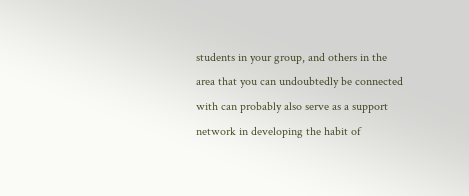students in your group, and others in the area that you can undoubtedly be connected with can probably also serve as a support network in developing the habit of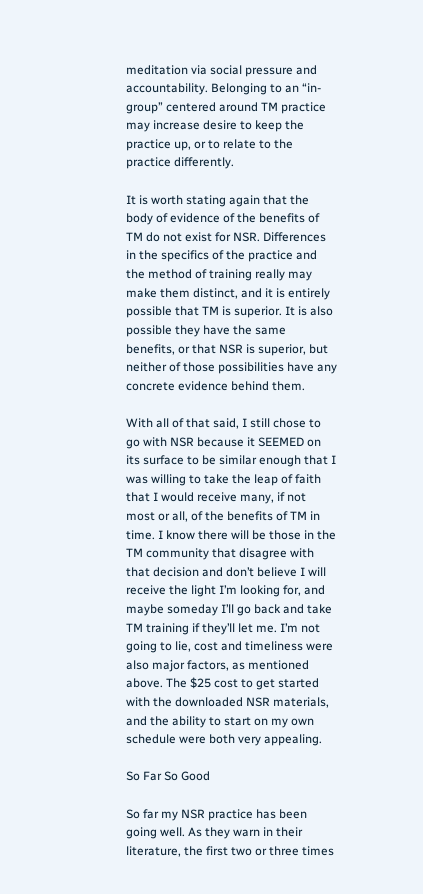meditation via social pressure and accountability. Belonging to an “in-group” centered around TM practice may increase desire to keep the practice up, or to relate to the practice differently.

It is worth stating again that the body of evidence of the benefits of TM do not exist for NSR. Differences in the specifics of the practice and the method of training really may make them distinct, and it is entirely possible that TM is superior. It is also possible they have the same benefits, or that NSR is superior, but neither of those possibilities have any concrete evidence behind them.

With all of that said, I still chose to go with NSR because it SEEMED on its surface to be similar enough that I was willing to take the leap of faith that I would receive many, if not most or all, of the benefits of TM in time. I know there will be those in the TM community that disagree with that decision and don’t believe I will receive the light I’m looking for, and maybe someday I’ll go back and take TM training if they’ll let me. I’m not going to lie, cost and timeliness were also major factors, as mentioned above. The $25 cost to get started with the downloaded NSR materials, and the ability to start on my own schedule were both very appealing.

So Far So Good

So far my NSR practice has been going well. As they warn in their literature, the first two or three times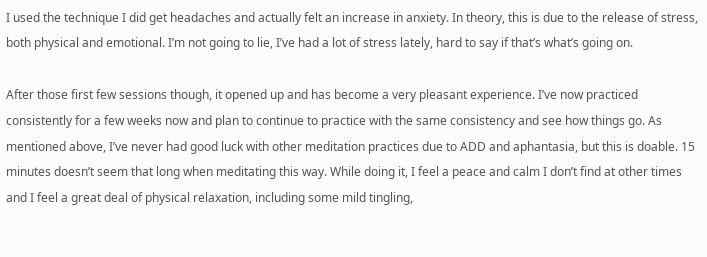I used the technique I did get headaches and actually felt an increase in anxiety. In theory, this is due to the release of stress, both physical and emotional. I’m not going to lie, I’ve had a lot of stress lately, hard to say if that’s what’s going on.

After those first few sessions though, it opened up and has become a very pleasant experience. I’ve now practiced consistently for a few weeks now and plan to continue to practice with the same consistency and see how things go. As mentioned above, I’ve never had good luck with other meditation practices due to ADD and aphantasia, but this is doable. 15 minutes doesn’t seem that long when meditating this way. While doing it, I feel a peace and calm I don’t find at other times and I feel a great deal of physical relaxation, including some mild tingling,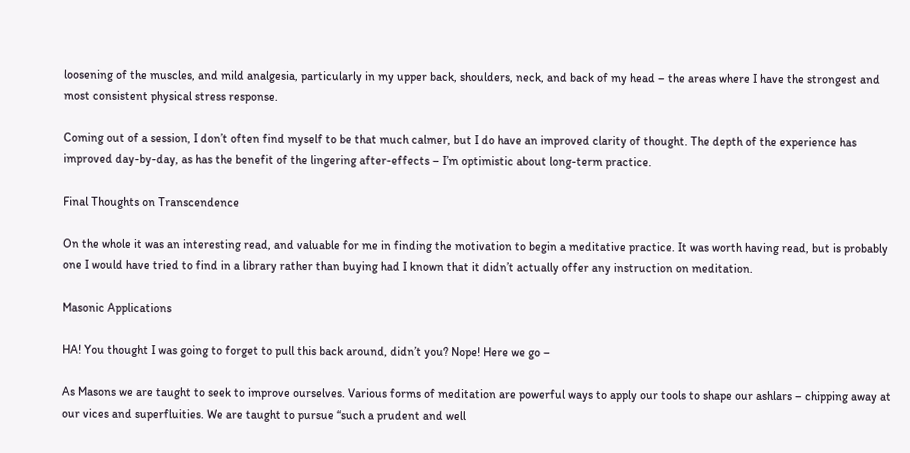loosening of the muscles, and mild analgesia, particularly in my upper back, shoulders, neck, and back of my head – the areas where I have the strongest and most consistent physical stress response.

Coming out of a session, I don’t often find myself to be that much calmer, but I do have an improved clarity of thought. The depth of the experience has improved day-by-day, as has the benefit of the lingering after-effects – I’m optimistic about long-term practice.

Final Thoughts on Transcendence

On the whole it was an interesting read, and valuable for me in finding the motivation to begin a meditative practice. It was worth having read, but is probably one I would have tried to find in a library rather than buying had I known that it didn’t actually offer any instruction on meditation.

Masonic Applications

HA! You thought I was going to forget to pull this back around, didn’t you? Nope! Here we go –

As Masons we are taught to seek to improve ourselves. Various forms of meditation are powerful ways to apply our tools to shape our ashlars – chipping away at our vices and superfluities. We are taught to pursue “such a prudent and well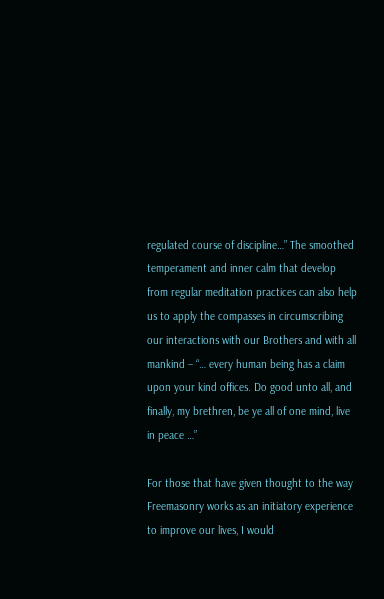regulated course of discipline…” The smoothed temperament and inner calm that develop from regular meditation practices can also help us to apply the compasses in circumscribing our interactions with our Brothers and with all mankind – “… every human being has a claim upon your kind offices. Do good unto all, and finally, my brethren, be ye all of one mind, live in peace …”

For those that have given thought to the way Freemasonry works as an initiatory experience to improve our lives, I would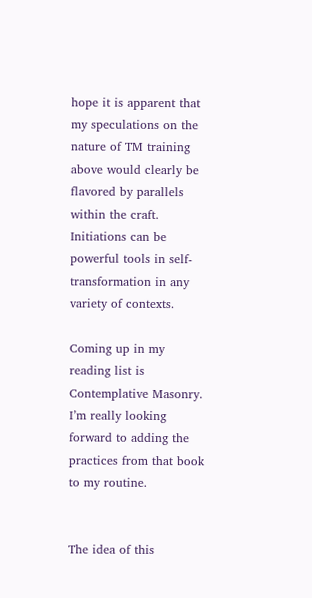hope it is apparent that my speculations on the nature of TM training above would clearly be flavored by parallels within the craft. Initiations can be powerful tools in self-transformation in any variety of contexts.

Coming up in my reading list is Contemplative Masonry. I’m really looking forward to adding the practices from that book to my routine.


The idea of this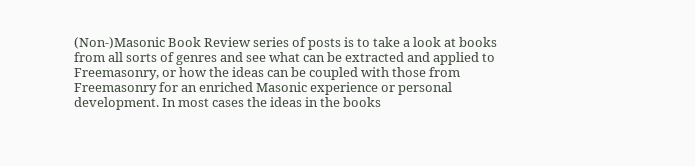(Non-)Masonic Book Review series of posts is to take a look at books from all sorts of genres and see what can be extracted and applied to Freemasonry, or how the ideas can be coupled with those from Freemasonry for an enriched Masonic experience or personal development. In most cases the ideas in the books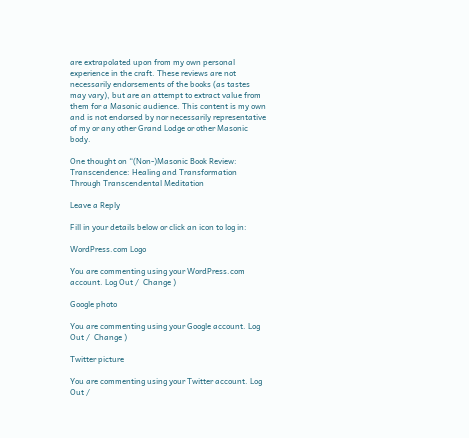are extrapolated upon from my own personal experience in the craft. These reviews are not necessarily endorsements of the books (as tastes may vary), but are an attempt to extract value from them for a Masonic audience. This content is my own and is not endorsed by nor necessarily representative of my or any other Grand Lodge or other Masonic body.

One thought on “(Non-)Masonic Book Review: Transcendence: Healing and Transformation Through Transcendental Meditation

Leave a Reply

Fill in your details below or click an icon to log in:

WordPress.com Logo

You are commenting using your WordPress.com account. Log Out /  Change )

Google photo

You are commenting using your Google account. Log Out /  Change )

Twitter picture

You are commenting using your Twitter account. Log Out /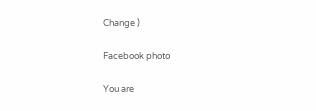Change )

Facebook photo

You are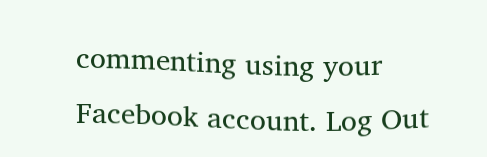commenting using your Facebook account. Log Out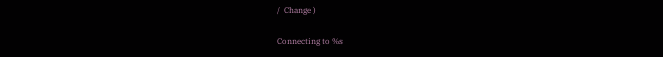/  Change )

Connecting to %s